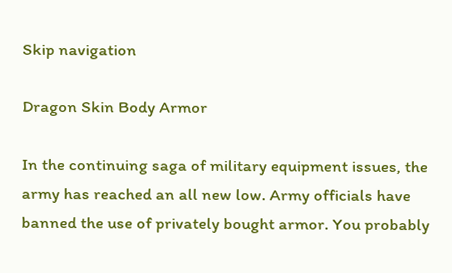Skip navigation

Dragon Skin Body Armor

In the continuing saga of military equipment issues, the army has reached an all new low. Army officials have banned the use of privately bought armor. You probably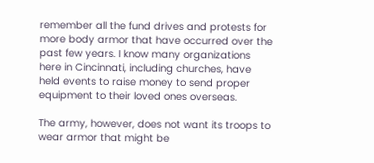remember all the fund drives and protests for more body armor that have occurred over the past few years. I know many organizations here in Cincinnati, including churches, have held events to raise money to send proper equipment to their loved ones overseas.

The army, however, does not want its troops to wear armor that might be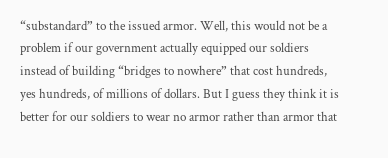“substandard” to the issued armor. Well, this would not be a problem if our government actually equipped our soldiers instead of building “bridges to nowhere” that cost hundreds, yes hundreds, of millions of dollars. But I guess they think it is better for our soldiers to wear no armor rather than armor that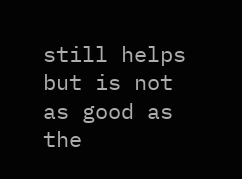still helps but is not as good as the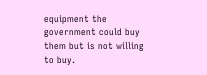equipment the government could buy them but is not willing to buy.